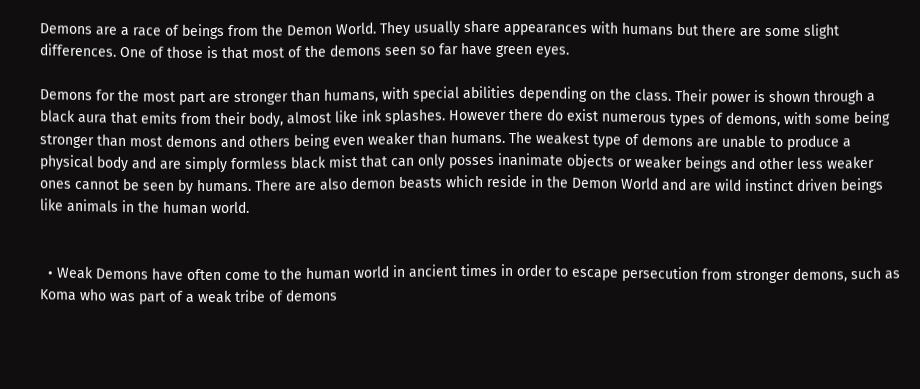Demons are a race of beings from the Demon World. They usually share appearances with humans but there are some slight differences. One of those is that most of the demons seen so far have green eyes.

Demons for the most part are stronger than humans, with special abilities depending on the class. Their power is shown through a black aura that emits from their body, almost like ink splashes. However there do exist numerous types of demons, with some being stronger than most demons and others being even weaker than humans. The weakest type of demons are unable to produce a physical body and are simply formless black mist that can only posses inanimate objects or weaker beings and other less weaker ones cannot be seen by humans. There are also demon beasts which reside in the Demon World and are wild instinct driven beings like animals in the human world.


  • Weak Demons have often come to the human world in ancient times in order to escape persecution from stronger demons, such as Koma who was part of a weak tribe of demons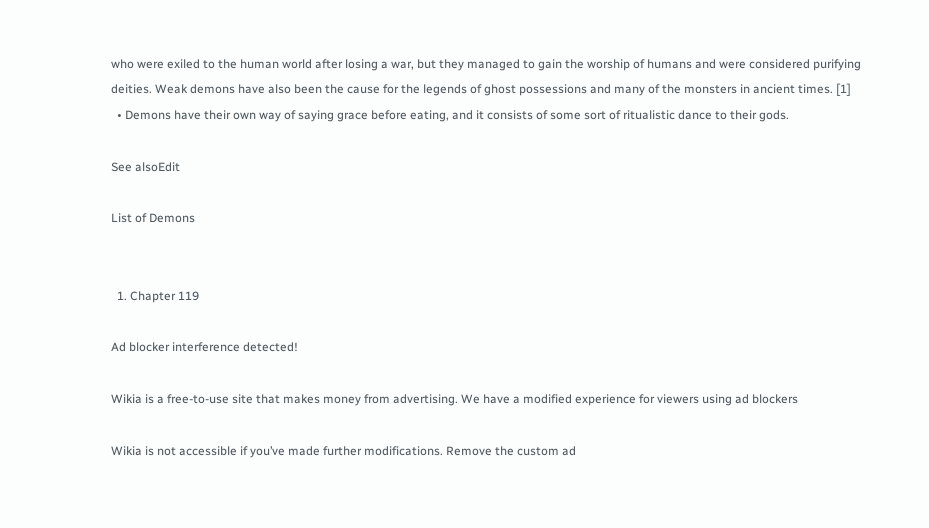who were exiled to the human world after losing a war, but they managed to gain the worship of humans and were considered purifying deities. Weak demons have also been the cause for the legends of ghost possessions and many of the monsters in ancient times. [1]
  • Demons have their own way of saying grace before eating, and it consists of some sort of ritualistic dance to their gods.

See alsoEdit

List of Demons


  1. Chapter 119

Ad blocker interference detected!

Wikia is a free-to-use site that makes money from advertising. We have a modified experience for viewers using ad blockers

Wikia is not accessible if you’ve made further modifications. Remove the custom ad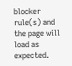blocker rule(s) and the page will load as expected.